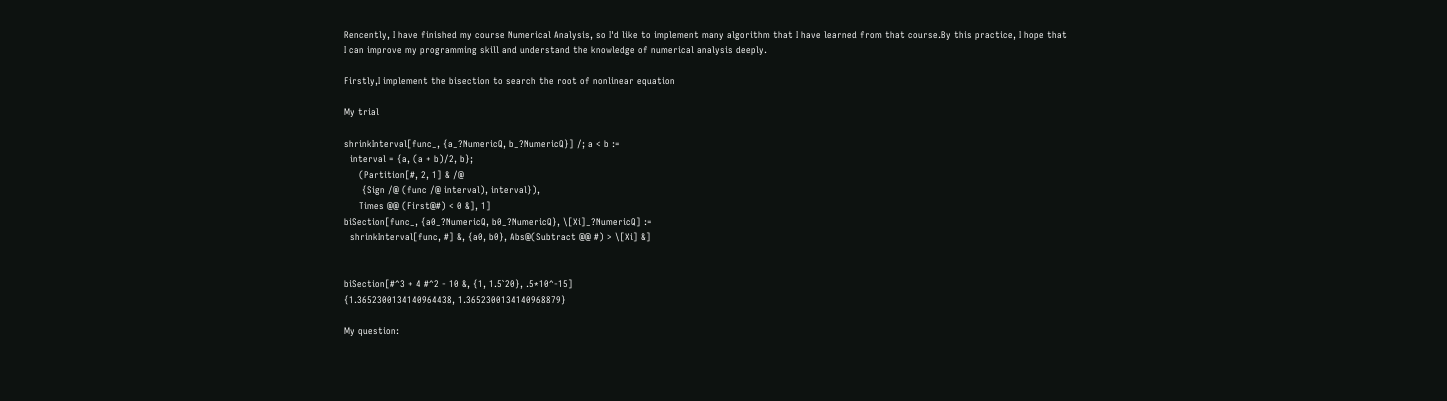Rencently, I have finished my course Numerical Analysis, so I'd like to implement many algorithm that I have learned from that course.By this practice, I hope that I can improve my programming skill and understand the knowledge of numerical analysis deeply.

Firstly,I implement the bisection to search the root of nonlinear equation

My trial

shrinkInterval[func_, {a_?NumericQ, b_?NumericQ}] /; a < b :=
  interval = {a, (a + b)/2, b};
     (Partition[#, 2, 1] & /@
      {Sign /@ (func /@ interval), interval}),
     Times @@ (First@#) < 0 &], 1]
biSection[func_, {a0_?NumericQ, b0_?NumericQ}, \[Xi]_?NumericQ] :=
  shrinkInterval[func, #] &, {a0, b0}, Abs@(Subtract @@ #) > \[Xi] &]


biSection[#^3 + 4 #^2 - 10 &, {1, 1.5`20}, .5*10^-15]
{1.3652300134140964438, 1.3652300134140968879}

My question: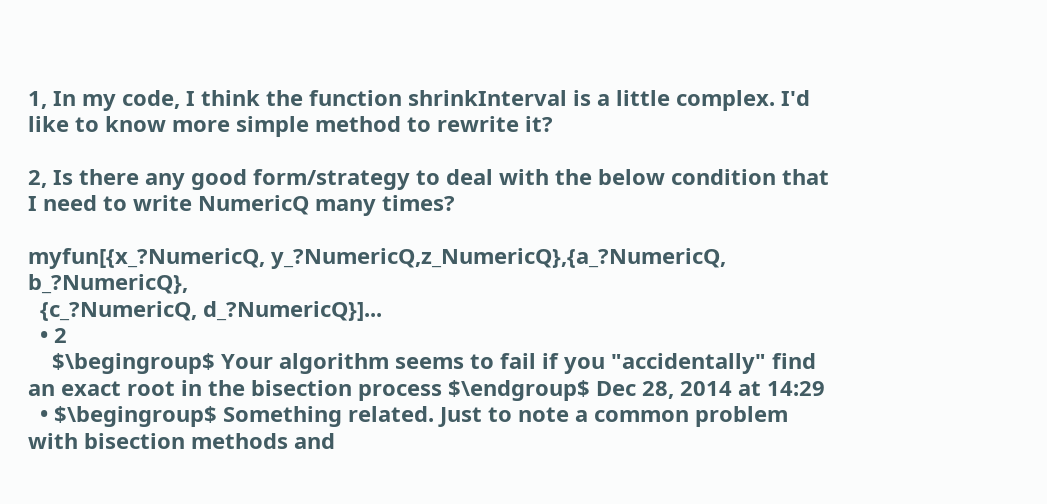1, In my code, I think the function shrinkInterval is a little complex. I'd like to know more simple method to rewrite it?

2, Is there any good form/strategy to deal with the below condition that I need to write NumericQ many times?

myfun[{x_?NumericQ, y_?NumericQ,z_NumericQ},{a_?NumericQ, b_?NumericQ},
  {c_?NumericQ, d_?NumericQ}]...
  • 2
    $\begingroup$ Your algorithm seems to fail if you "accidentally" find an exact root in the bisection process $\endgroup$ Dec 28, 2014 at 14:29
  • $\begingroup$ Something related. Just to note a common problem with bisection methods and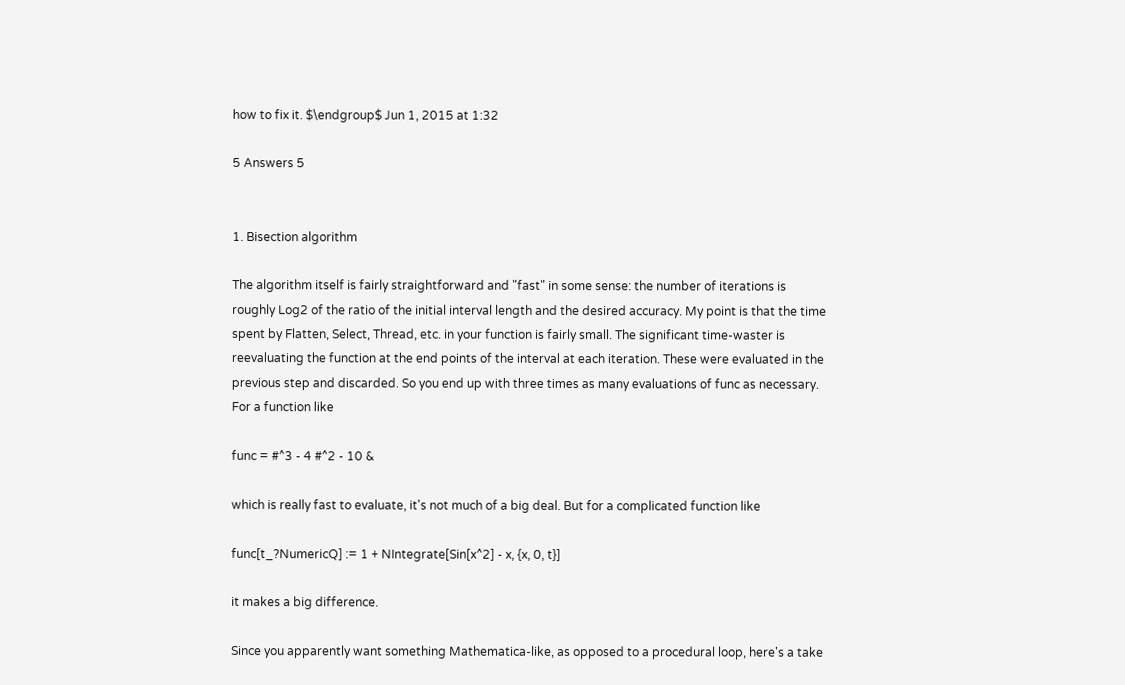how to fix it. $\endgroup$ Jun 1, 2015 at 1:32

5 Answers 5


1. Bisection algorithm

The algorithm itself is fairly straightforward and "fast" in some sense: the number of iterations is roughly Log2 of the ratio of the initial interval length and the desired accuracy. My point is that the time spent by Flatten, Select, Thread, etc. in your function is fairly small. The significant time-waster is reevaluating the function at the end points of the interval at each iteration. These were evaluated in the previous step and discarded. So you end up with three times as many evaluations of func as necessary. For a function like

func = #^3 - 4 #^2 - 10 &

which is really fast to evaluate, it's not much of a big deal. But for a complicated function like

func[t_?NumericQ] := 1 + NIntegrate[Sin[x^2] - x, {x, 0, t}]

it makes a big difference.

Since you apparently want something Mathematica-like, as opposed to a procedural loop, here's a take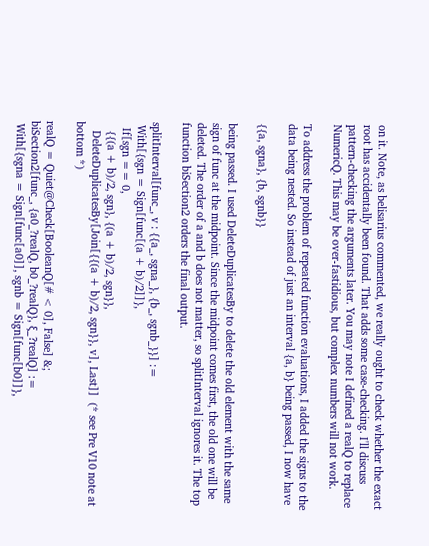on it. Note, as belisarius commented, we really ought to check whether the exact root has accidentally been found. That adds some case-checking. I'll discuss pattern-checking the arguments later. You may note I defined a realQ to replace NumericQ. This may be over-fastidious, but complex numbers will not work.

To address the problem of repeated function evaluations, I added the signs to the data being nested. So instead of just an interval {a, b} being passed, I now have

{{a, sgna}, {b, sgnb}}

being passed. I used DeleteDuplicatesBy to delete the old element with the same sign of func at the midpoint. Since the midpoint comes first, the old one will be deleted. The order of a and b does not matter, so splitInterval ignores it. The top function biSection2 orders the final output.

splitInterval[func_, v : {{a_, sgna_}, {b_, sgnb_}}] :=
 With[{sgn = Sign[func[(a + b)/2]]},
  If[sgn == 0,
   {{(a + b)/2, sgn}, {(a + b)/2, sgn}},
   DeleteDuplicatesBy[Join[{{(a + b)/2, sgn}}, v], Last]]  (* see Pre V10 note at bottom *)

realQ = Quiet@Check[BooleanQ[# < 0], False] &;
biSection2[func_, {a0_?realQ, b0_?realQ}, ξ_?realQ] :=
 With[{sgna = Sign[func[a0]], sgnb = Sign[func[b0]]},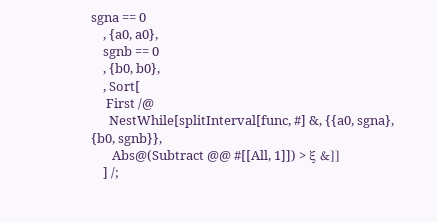sgna == 0
    , {a0, a0},
    sgnb == 0
    , {b0, b0},
    , Sort[
     First /@
      NestWhile[splitInterval[func, #] &, {{a0, sgna}, {b0, sgnb}},
       Abs@(Subtract @@ #[[All, 1]]) > ξ &]]
    ] /;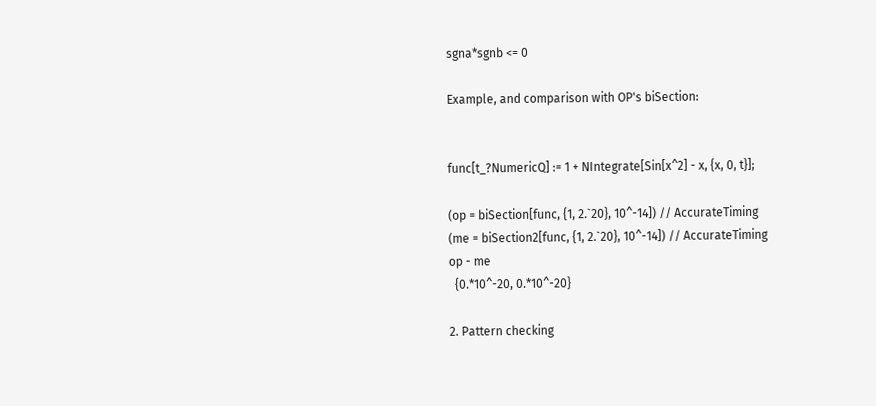sgna*sgnb <= 0

Example, and comparison with OP's biSection:


func[t_?NumericQ] := 1 + NIntegrate[Sin[x^2] - x, {x, 0, t}];

(op = biSection[func, {1, 2.`20}, 10^-14]) // AccurateTiming
(me = biSection2[func, {1, 2.`20}, 10^-14]) // AccurateTiming
op - me
  {0.*10^-20, 0.*10^-20}

2. Pattern checking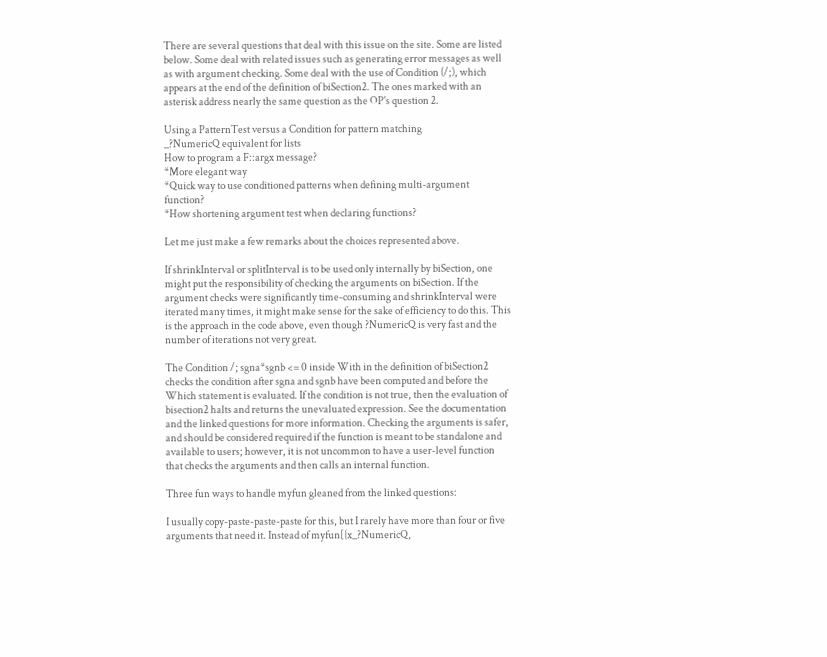There are several questions that deal with this issue on the site. Some are listed below. Some deal with related issues such as generating error messages as well as with argument checking. Some deal with the use of Condition (/;), which appears at the end of the definition of biSection2. The ones marked with an asterisk address nearly the same question as the OP's question 2.

Using a PatternTest versus a Condition for pattern matching
_?NumericQ equivalent for lists
How to program a F::argx message?
*More elegant way
*Quick way to use conditioned patterns when defining multi-argument function?
*How shortening argument test when declaring functions?

Let me just make a few remarks about the choices represented above.

If shrinkInterval or splitInterval is to be used only internally by biSection, one might put the responsibility of checking the arguments on biSection. If the argument checks were significantly time-consuming and shrinkInterval were iterated many times, it might make sense for the sake of efficiency to do this. This is the approach in the code above, even though ?NumericQ is very fast and the number of iterations not very great.

The Condition /; sgna*sgnb <= 0 inside With in the definition of biSection2 checks the condition after sgna and sgnb have been computed and before the Which statement is evaluated. If the condition is not true, then the evaluation of bisection2 halts and returns the unevaluated expression. See the documentation and the linked questions for more information. Checking the arguments is safer, and should be considered required if the function is meant to be standalone and available to users; however, it is not uncommon to have a user-level function that checks the arguments and then calls an internal function.

Three fun ways to handle myfun gleaned from the linked questions:

I usually copy-paste-paste-paste for this, but I rarely have more than four or five arguments that need it. Instead of myfun[{x_?NumericQ,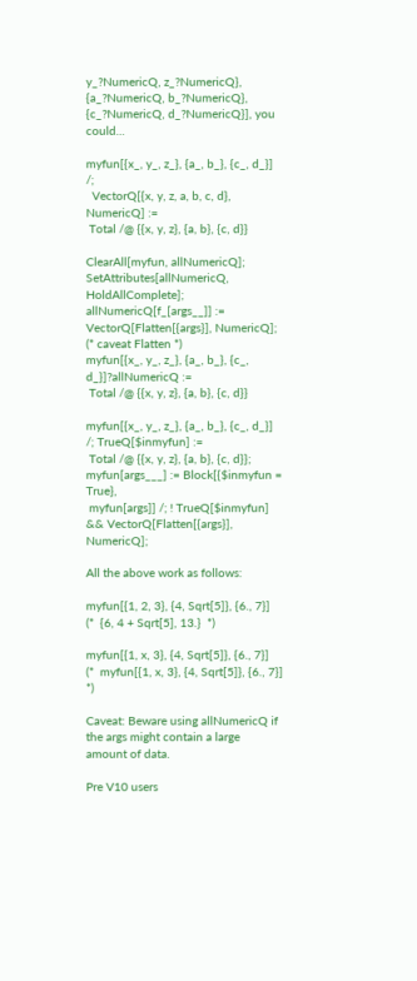y_?NumericQ, z_?NumericQ}, {a_?NumericQ, b_?NumericQ}, {c_?NumericQ, d_?NumericQ}], you could...

myfun[{x_, y_, z_}, {a_, b_}, {c_, d_}] /;
  VectorQ[{x, y, z, a, b, c, d}, NumericQ] :=
 Total /@ {{x, y, z}, {a, b}, {c, d}}

ClearAll[myfun, allNumericQ];
SetAttributes[allNumericQ, HoldAllComplete];
allNumericQ[f_[args__]] := VectorQ[Flatten[{args}], NumericQ];  (* caveat Flatten *)
myfun[{x_, y_, z_}, {a_, b_}, {c_, d_}]?allNumericQ :=
 Total /@ {{x, y, z}, {a, b}, {c, d}}

myfun[{x_, y_, z_}, {a_, b_}, {c_, d_}] /; TrueQ[$inmyfun] :=
 Total /@ {{x, y, z}, {a, b}, {c, d}};
myfun[args___] := Block[{$inmyfun = True},
 myfun[args]] /; ! TrueQ[$inmyfun] && VectorQ[Flatten[{args}], NumericQ];

All the above work as follows:

myfun[{1, 2, 3}, {4, Sqrt[5]}, {6., 7}]
(*  {6, 4 + Sqrt[5], 13.}  *)

myfun[{1, x, 3}, {4, Sqrt[5]}, {6., 7}]
(*  myfun[{1, x, 3}, {4, Sqrt[5]}, {6., 7}]  *)

Caveat: Beware using allNumericQ if the args might contain a large amount of data.

Pre V10 users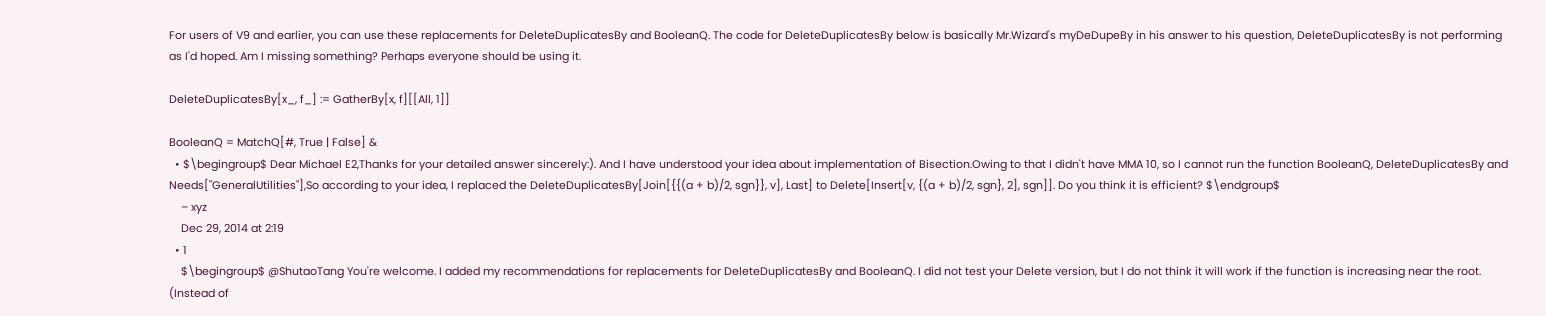For users of V9 and earlier, you can use these replacements for DeleteDuplicatesBy and BooleanQ. The code for DeleteDuplicatesBy below is basically Mr.Wizard's myDeDupeBy in his answer to his question, DeleteDuplicatesBy is not performing as I'd hoped. Am I missing something? Perhaps everyone should be using it.

DeleteDuplicatesBy[x_, f_] := GatherBy[x, f][[All, 1]]

BooleanQ = MatchQ[#, True | False] &
  • $\begingroup$ Dear Michael E2,Thanks for your detailed answer sincerely:). And I have understood your idea about implementation of Bisection.Owing to that I didn't have MMA 10, so I cannot run the function BooleanQ, DeleteDuplicatesBy and Needs["GeneralUtilities"],So according to your idea, I replaced the DeleteDuplicatesBy[Join[{{(a + b)/2, sgn}}, v], Last] to Delete[Insert[v, {(a + b)/2, sgn}, 2], sgn]]. Do you think it is efficient? $\endgroup$
    – xyz
    Dec 29, 2014 at 2:19
  • 1
    $\begingroup$ @ShutaoTang You're welcome. I added my recommendations for replacements for DeleteDuplicatesBy and BooleanQ. I did not test your Delete version, but I do not think it will work if the function is increasing near the root. (Instead of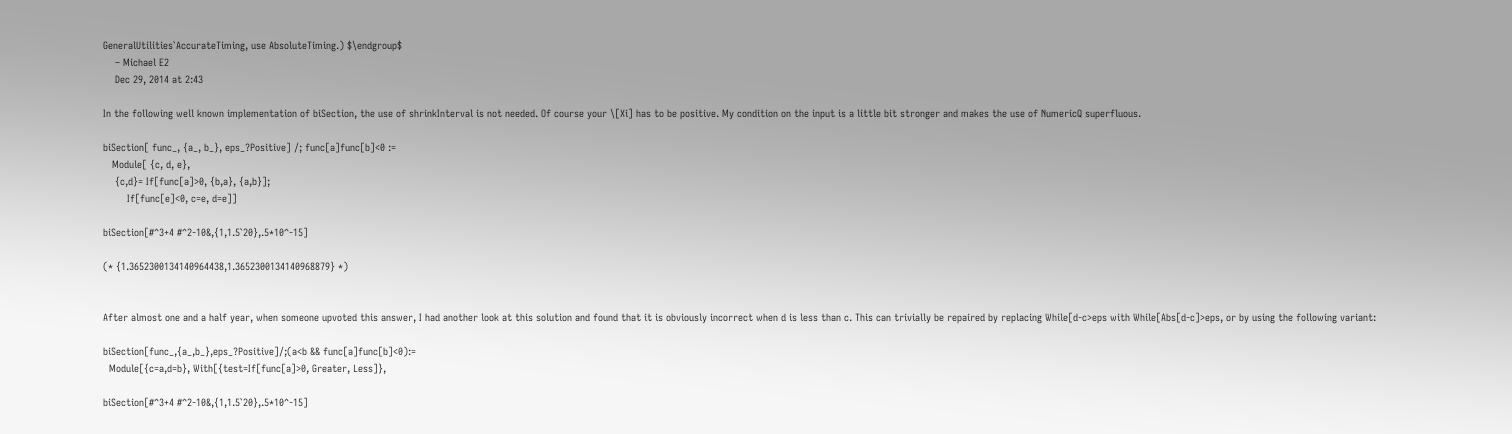GeneralUtilities`AccurateTiming, use AbsoluteTiming.) $\endgroup$
    – Michael E2
    Dec 29, 2014 at 2:43

In the following well known implementation of biSection, the use of shrinkInterval is not needed. Of course your \[Xi] has to be positive. My condition on the input is a little bit stronger and makes the use of NumericQ superfluous.

biSection[ func_, {a_, b_}, eps_?Positive] /; func[a]func[b]<0 :=
   Module[ {c, d, e},
    {c,d}= If[func[a]>0, {b,a}, {a,b}];
        If[func[e]<0, c=e, d=e]]

biSection[#^3+4 #^2-10&,{1,1.5`20},.5*10^-15]

(* {1.3652300134140964438,1.3652300134140968879} *)


After almost one and a half year, when someone upvoted this answer, I had another look at this solution and found that it is obviously incorrect when d is less than c. This can trivially be repaired by replacing While[d-c>eps with While[Abs[d-c]>eps, or by using the following variant:

biSection[func_,{a_,b_},eps_?Positive]/;(a<b && func[a]func[b]<0):=
  Module[{c=a,d=b}, With[{test=If[func[a]>0, Greater, Less]},

biSection[#^3+4 #^2-10&,{1,1.5`20},.5*10^-15]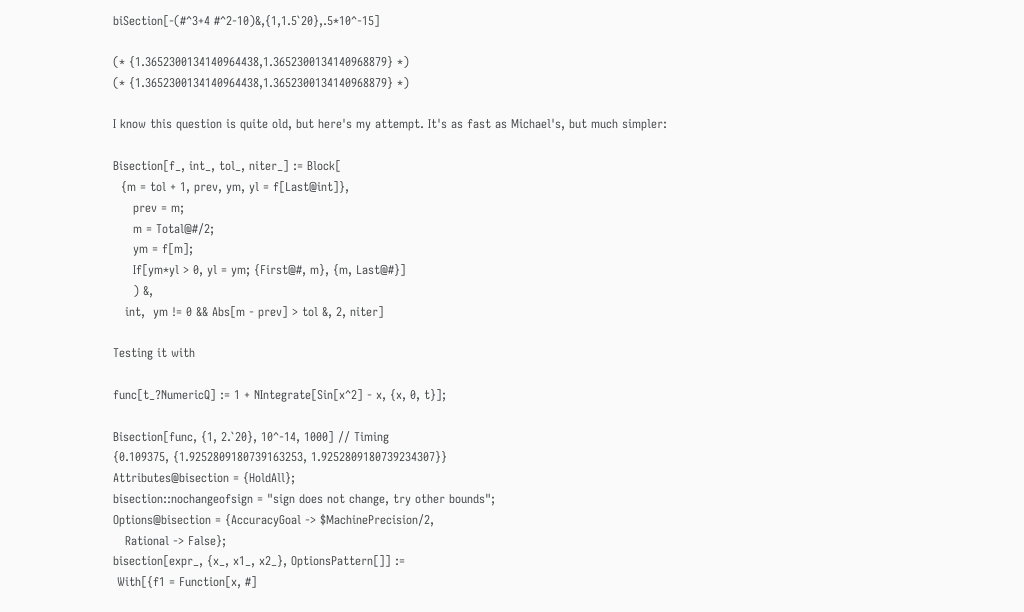biSection[-(#^3+4 #^2-10)&,{1,1.5`20},.5*10^-15]

(* {1.3652300134140964438,1.3652300134140968879} *)
(* {1.3652300134140964438,1.3652300134140968879} *)

I know this question is quite old, but here's my attempt. It's as fast as Michael's, but much simpler:

Bisection[f_, int_, tol_, niter_] := Block[
  {m = tol + 1, prev, ym, yl = f[Last@int]},
     prev = m;
     m = Total@#/2;
     ym = f[m];
     If[ym*yl > 0, yl = ym; {First@#, m}, {m, Last@#}]
     ) &,
   int,  ym != 0 && Abs[m - prev] > tol &, 2, niter]

Testing it with

func[t_?NumericQ] := 1 + NIntegrate[Sin[x^2] - x, {x, 0, t}];

Bisection[func, {1, 2.`20}, 10^-14, 1000] // Timing
{0.109375, {1.9252809180739163253, 1.9252809180739234307}}
Attributes@bisection = {HoldAll};
bisection::nochangeofsign = "sign does not change, try other bounds";
Options@bisection = {AccuracyGoal -> $MachinePrecision/2,
   Rational -> False};
bisection[expr_, {x_, x1_, x2_}, OptionsPattern[]] :=
 With[{f1 = Function[x, #]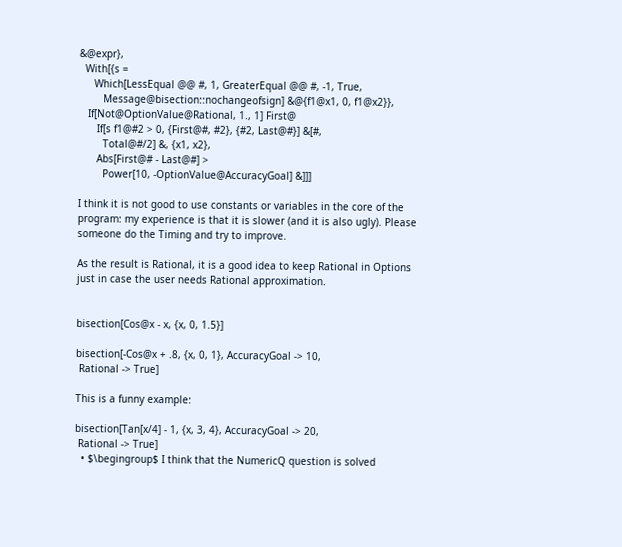&@expr},
  With[{s =
     Which[LessEqual @@ #, 1, GreaterEqual @@ #, -1, True,
        Message@bisection::nochangeofsign] &@{f1@x1, 0, f1@x2}},
   If[Not@OptionValue@Rational, 1., 1] First@
      If[s f1@#2 > 0, {First@#, #2}, {#2, Last@#}] &[#,
        Total@#/2] &, {x1, x2},
      Abs[First@# - Last@#] >
        Power[10, -OptionValue@AccuracyGoal] &]]]

I think it is not good to use constants or variables in the core of the program: my experience is that it is slower (and it is also ugly). Please someone do the Timing and try to improve.

As the result is Rational, it is a good idea to keep Rational in Options just in case the user needs Rational approximation.


bisection[Cos@x - x, {x, 0, 1.5}]

bisection[-Cos@x + .8, {x, 0, 1}, AccuracyGoal -> 10,
 Rational -> True]

This is a funny example:

bisection[Tan[x/4] - 1, {x, 3, 4}, AccuracyGoal -> 20,
 Rational -> True]
  • $\begingroup$ I think that the NumericQ question is solved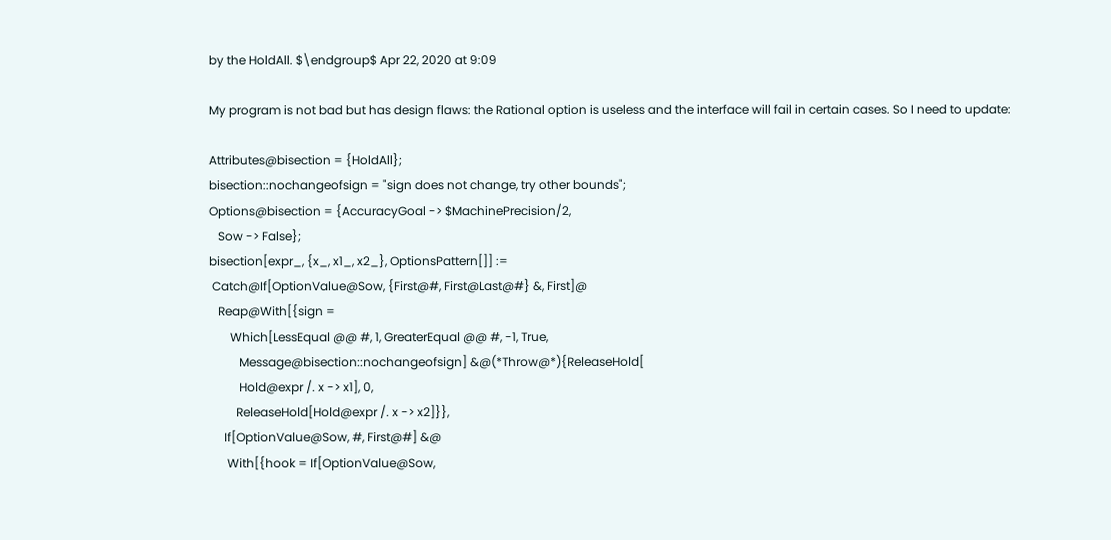by the HoldAll. $\endgroup$ Apr 22, 2020 at 9:09

My program is not bad but has design flaws: the Rational option is useless and the interface will fail in certain cases. So I need to update:

Attributes@bisection = {HoldAll};
bisection::nochangeofsign = "sign does not change, try other bounds";
Options@bisection = {AccuracyGoal -> $MachinePrecision/2,
   Sow -> False};
bisection[expr_, {x_, x1_, x2_}, OptionsPattern[]] :=
 Catch@If[OptionValue@Sow, {First@#, First@Last@#} &, First]@
   Reap@With[{sign =
       Which[LessEqual @@ #, 1, GreaterEqual @@ #, -1, True,
          Message@bisection::nochangeofsign] &@(*Throw@*){ReleaseHold[
          Hold@expr /. x -> x1], 0,
         ReleaseHold[Hold@expr /. x -> x2]}},
     If[OptionValue@Sow, #, First@#] &@
      With[{hook = If[OptionValue@Sow,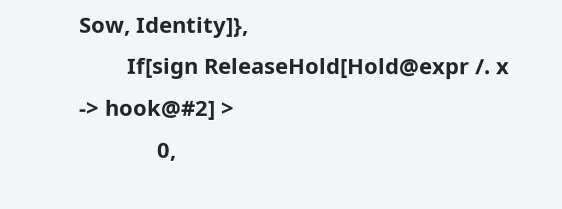Sow, Identity]},
        If[sign ReleaseHold[Hold@expr /. x -> hook@#2] >
             0,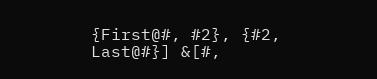{First@#, #2}, {#2, Last@#}] &[#,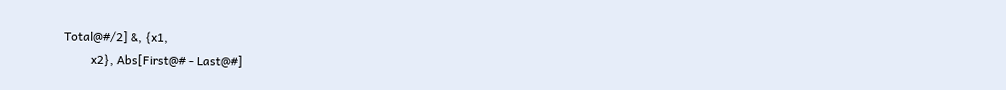Total@#/2] &, {x1,
         x2}, Abs[First@# - Last@#]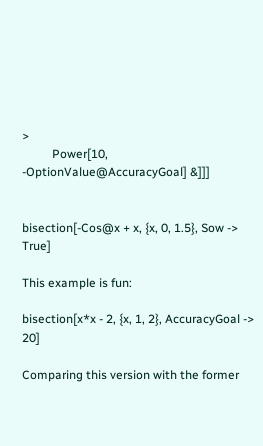>
          Power[10, -OptionValue@AccuracyGoal] &]]]


bisection[-Cos@x + x, {x, 0, 1.5}, Sow -> True]

This example is fun:

bisection[x*x - 2, {x, 1, 2}, AccuracyGoal -> 20]

Comparing this version with the former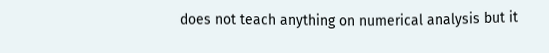does not teach anything on numerical analysis but it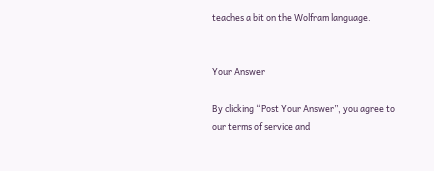teaches a bit on the Wolfram language.


Your Answer

By clicking “Post Your Answer”, you agree to our terms of service and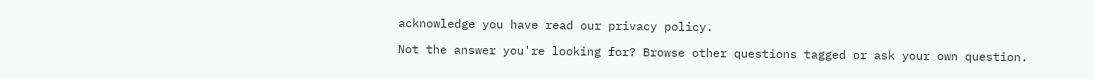acknowledge you have read our privacy policy.

Not the answer you're looking for? Browse other questions tagged or ask your own question.